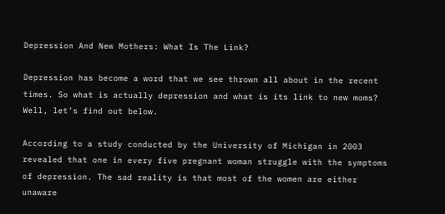Depression And New Mothers: What Is The Link?

Depression has become a word that we see thrown all about in the recent times. So what is actually depression and what is its link to new moms? Well, let’s find out below.

According to a study conducted by the University of Michigan in 2003 revealed that one in every five pregnant woman struggle with the symptoms of depression. The sad reality is that most of the women are either unaware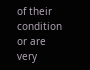of their condition or are very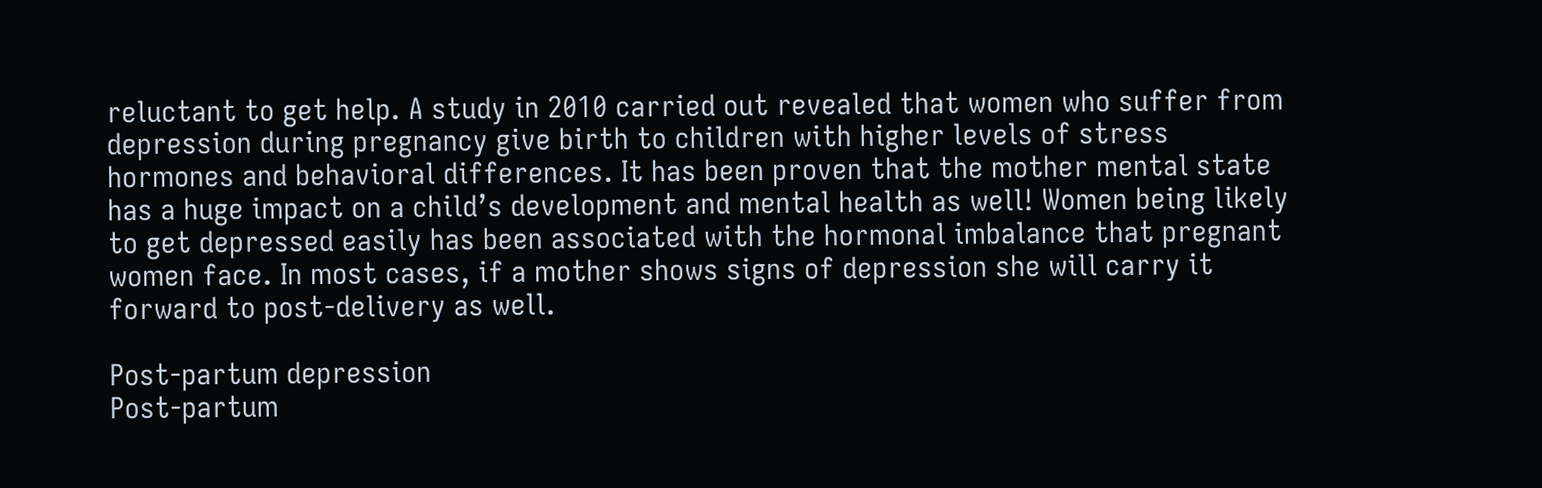reluctant to get help. A study in 2010 carried out revealed that women who suffer from depression during pregnancy give birth to children with higher levels of stress hormones and behavioral differences. It has been proven that the mother mental state has a huge impact on a child’s development and mental health as well! Women being likely to get depressed easily has been associated with the hormonal imbalance that pregnant women face. In most cases, if a mother shows signs of depression she will carry it forward to post-delivery as well.

Post-partum depression
Post-partum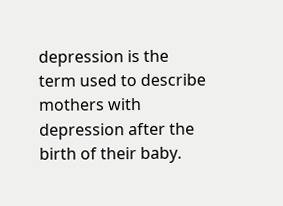depression is the term used to describe mothers with depression after the birth of their baby.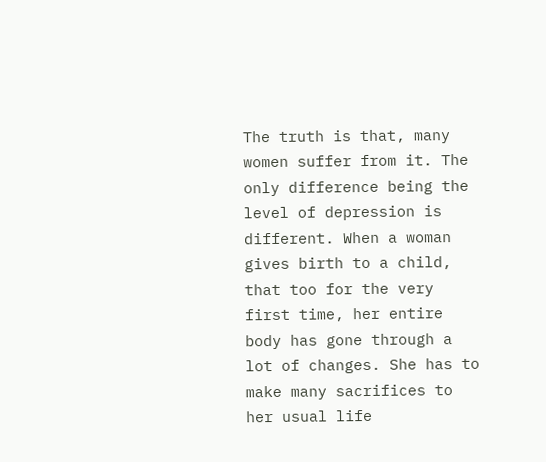The truth is that, many women suffer from it. The only difference being the level of depression is different. When a woman gives birth to a child, that too for the very first time, her entire body has gone through a lot of changes. She has to make many sacrifices to her usual life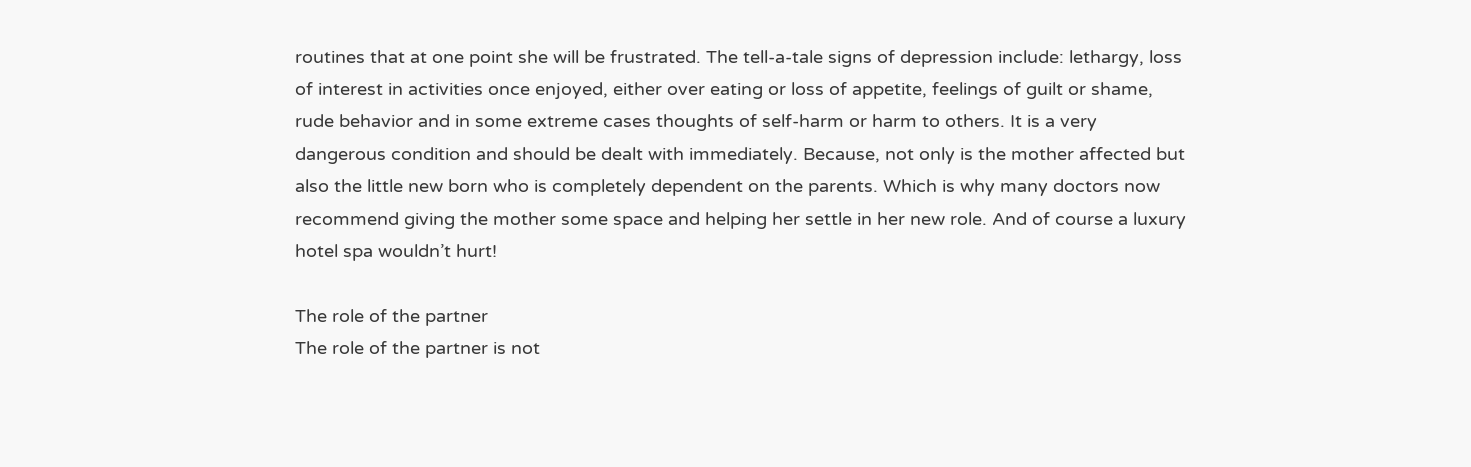routines that at one point she will be frustrated. The tell-a-tale signs of depression include: lethargy, loss of interest in activities once enjoyed, either over eating or loss of appetite, feelings of guilt or shame, rude behavior and in some extreme cases thoughts of self-harm or harm to others. It is a very dangerous condition and should be dealt with immediately. Because, not only is the mother affected but also the little new born who is completely dependent on the parents. Which is why many doctors now recommend giving the mother some space and helping her settle in her new role. And of course a luxury hotel spa wouldn’t hurt!

The role of the partner
The role of the partner is not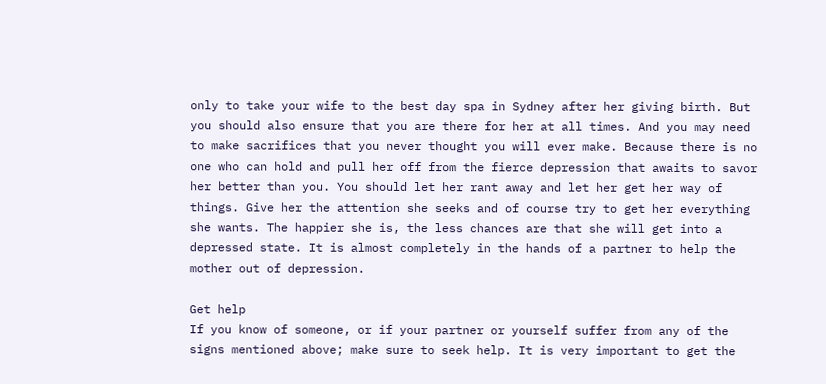only to take your wife to the best day spa in Sydney after her giving birth. But you should also ensure that you are there for her at all times. And you may need to make sacrifices that you never thought you will ever make. Because there is no one who can hold and pull her off from the fierce depression that awaits to savor her better than you. You should let her rant away and let her get her way of things. Give her the attention she seeks and of course try to get her everything she wants. The happier she is, the less chances are that she will get into a depressed state. It is almost completely in the hands of a partner to help the mother out of depression.

Get help
If you know of someone, or if your partner or yourself suffer from any of the signs mentioned above; make sure to seek help. It is very important to get the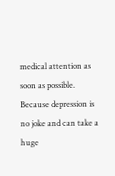medical attention as soon as possible. Because depression is no joke and can take a huge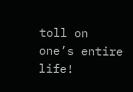toll on one’s entire life!